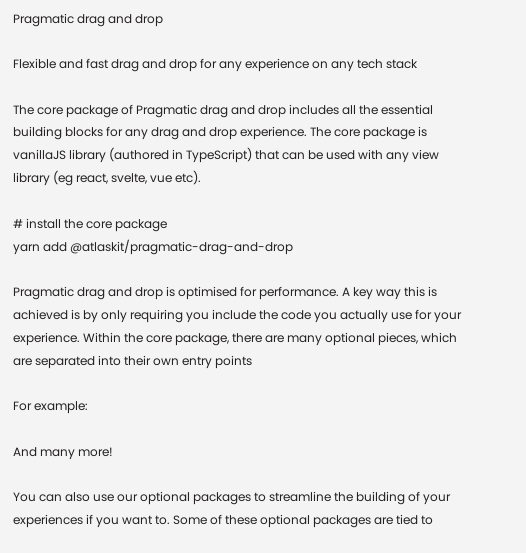Pragmatic drag and drop

Flexible and fast drag and drop for any experience on any tech stack

The core package of Pragmatic drag and drop includes all the essential building blocks for any drag and drop experience. The core package is vanillaJS library (authored in TypeScript) that can be used with any view library (eg react, svelte, vue etc).

# install the core package
yarn add @atlaskit/pragmatic-drag-and-drop

Pragmatic drag and drop is optimised for performance. A key way this is achieved is by only requiring you include the code you actually use for your experience. Within the core package, there are many optional pieces, which are separated into their own entry points

For example:

And many more!

You can also use our optional packages to streamline the building of your experiences if you want to. Some of these optional packages are tied to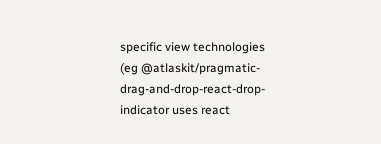specific view technologies (eg @atlaskit/pragmatic-drag-and-drop-react-drop-indicator uses react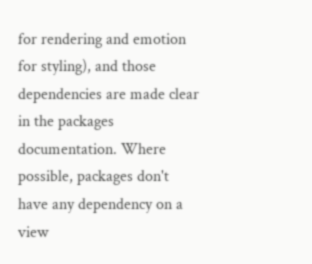for rendering and emotion for styling), and those dependencies are made clear in the packages documentation. Where possible, packages don't have any dependency on a view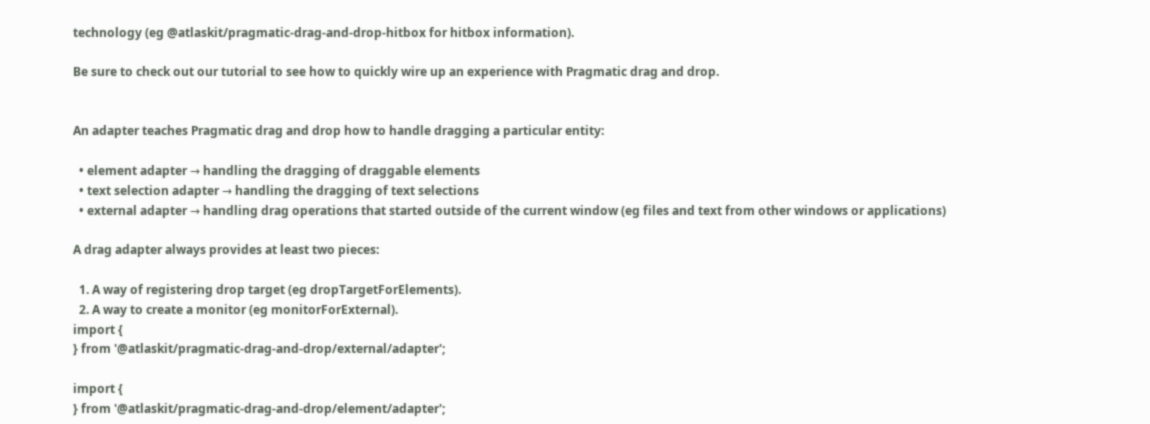technology (eg @atlaskit/pragmatic-drag-and-drop-hitbox for hitbox information).

Be sure to check out our tutorial to see how to quickly wire up an experience with Pragmatic drag and drop.


An adapter teaches Pragmatic drag and drop how to handle dragging a particular entity:

  • element adapter → handling the dragging of draggable elements
  • text selection adapter → handling the dragging of text selections
  • external adapter → handling drag operations that started outside of the current window (eg files and text from other windows or applications)

A drag adapter always provides at least two pieces:

  1. A way of registering drop target (eg dropTargetForElements).
  2. A way to create a monitor (eg monitorForExternal).
import {
} from '@atlaskit/pragmatic-drag-and-drop/external/adapter';

import {
} from '@atlaskit/pragmatic-drag-and-drop/element/adapter';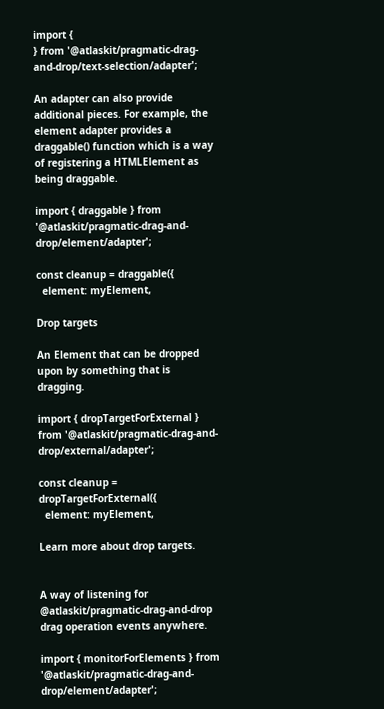import {
} from '@atlaskit/pragmatic-drag-and-drop/text-selection/adapter';

An adapter can also provide additional pieces. For example, the element adapter provides a draggable() function which is a way of registering a HTMLElement as being draggable.

import { draggable } from '@atlaskit/pragmatic-drag-and-drop/element/adapter';

const cleanup = draggable({
  element: myElement,

Drop targets

An Element that can be dropped upon by something that is dragging.

import { dropTargetForExternal } from '@atlaskit/pragmatic-drag-and-drop/external/adapter';

const cleanup = dropTargetForExternal({
  element: myElement,

Learn more about drop targets.


A way of listening for @atlaskit/pragmatic-drag-and-drop drag operation events anywhere.

import { monitorForElements } from '@atlaskit/pragmatic-drag-and-drop/element/adapter';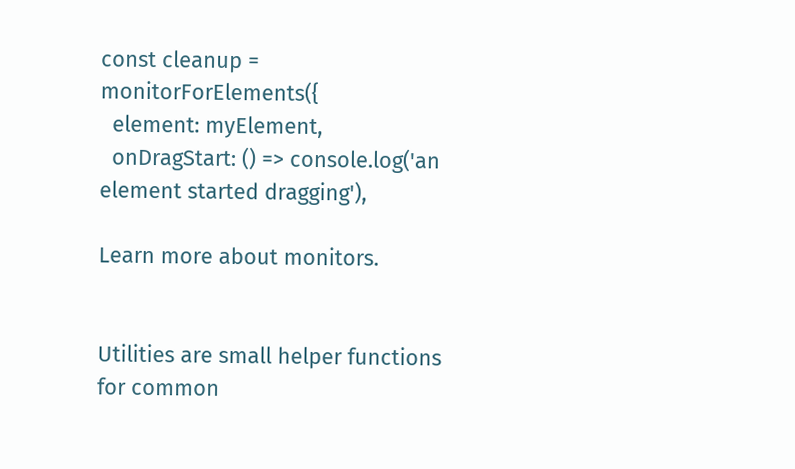const cleanup = monitorForElements({
  element: myElement,
  onDragStart: () => console.log('an element started dragging'),

Learn more about monitors.


Utilities are small helper functions for common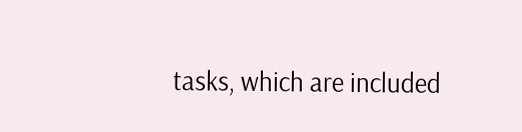tasks, which are included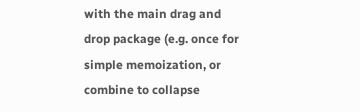with the main drag and drop package (e.g. once for simple memoization, or combine to collapse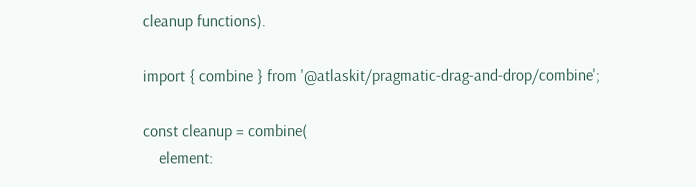cleanup functions).

import { combine } from '@atlaskit/pragmatic-drag-and-drop/combine';

const cleanup = combine(
    element: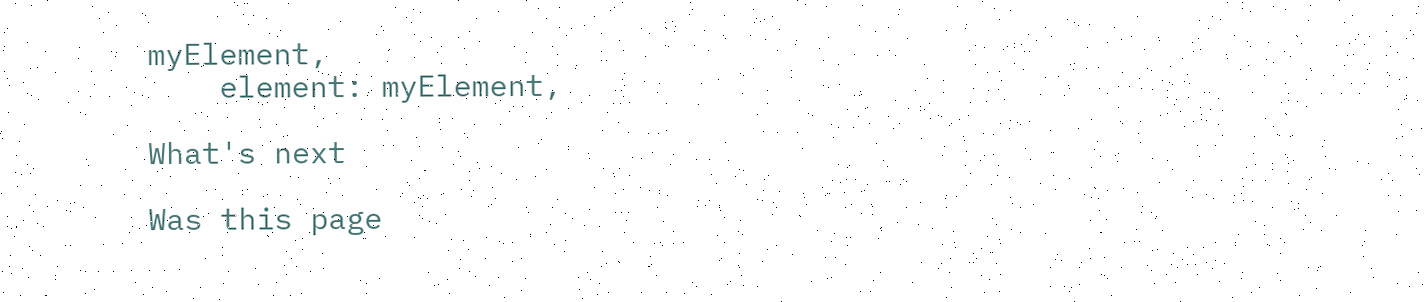myElement,
    element: myElement,

What's next

Was this page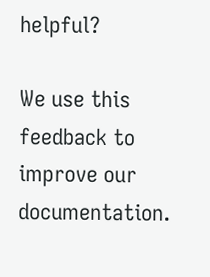helpful?

We use this feedback to improve our documentation.